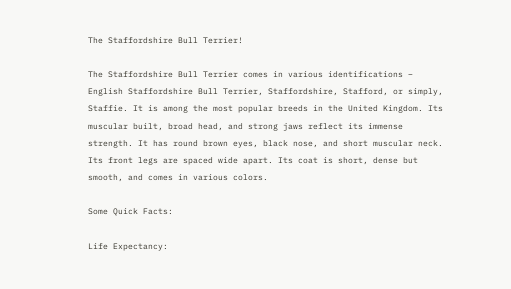The Staffordshire Bull Terrier!

The Staffordshire Bull Terrier comes in various identifications – English Staffordshire Bull Terrier, Staffordshire, Stafford, or simply, Staffie. It is among the most popular breeds in the United Kingdom. Its muscular built, broad head, and strong jaws reflect its immense strength. It has round brown eyes, black nose, and short muscular neck. Its front legs are spaced wide apart. Its coat is short, dense but smooth, and comes in various colors.

Some Quick Facts:

Life Expectancy: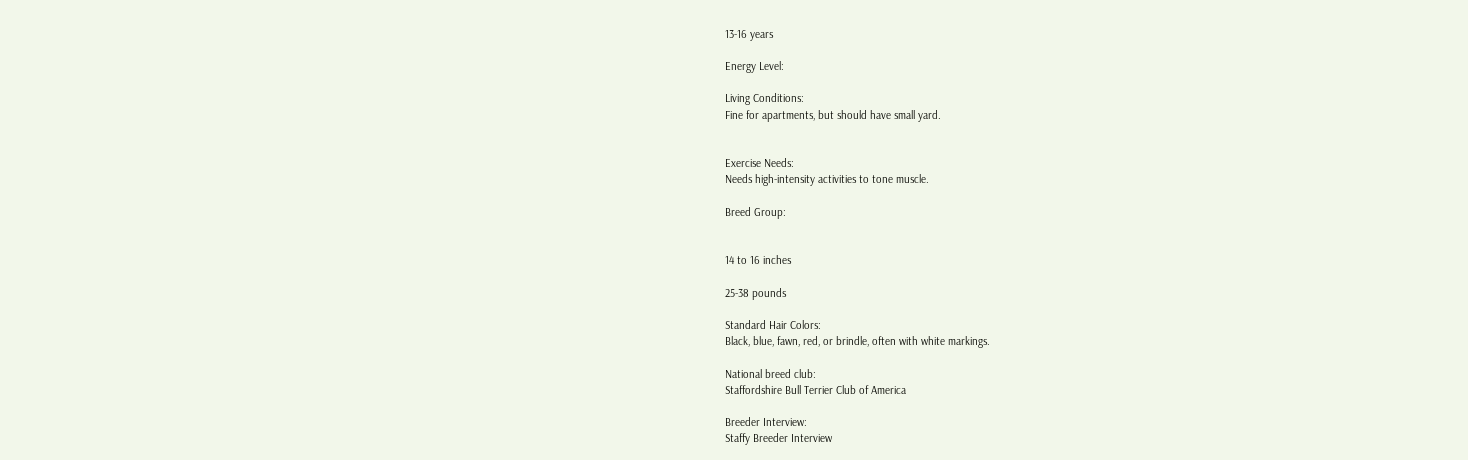13-16 years

Energy Level:

Living Conditions:
Fine for apartments, but should have small yard.


Exercise Needs:
Needs high-intensity activities to tone muscle.

Breed Group:


14 to 16 inches

25-38 pounds

Standard Hair Colors:
Black, blue, fawn, red, or brindle, often with white markings.

National breed club:
Staffordshire Bull Terrier Club of America

Breeder Interview:
Staffy Breeder Interview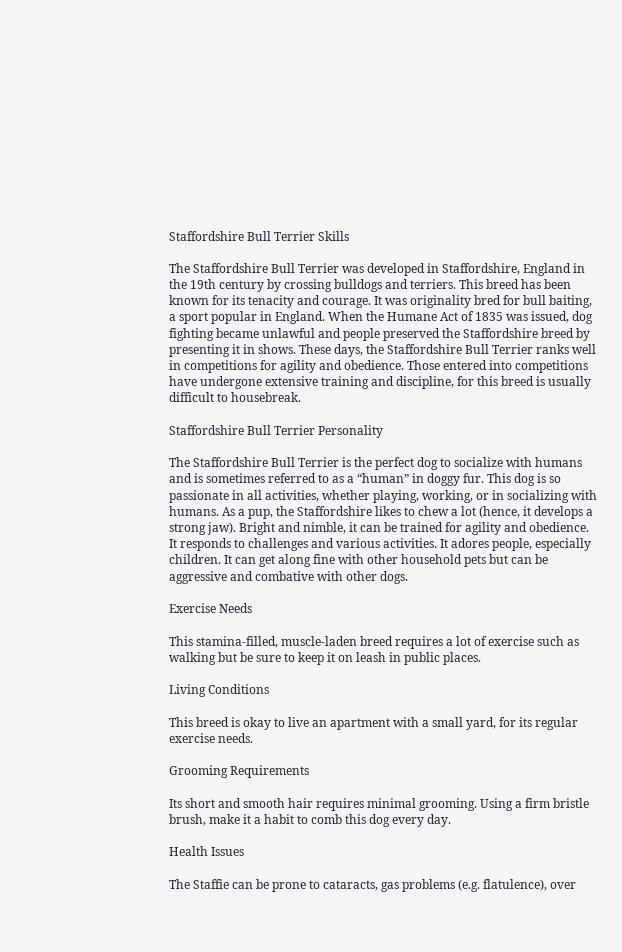Staffordshire Bull Terrier Skills

The Staffordshire Bull Terrier was developed in Staffordshire, England in the 19th century by crossing bulldogs and terriers. This breed has been known for its tenacity and courage. It was originality bred for bull baiting, a sport popular in England. When the Humane Act of 1835 was issued, dog fighting became unlawful and people preserved the Staffordshire breed by presenting it in shows. These days, the Staffordshire Bull Terrier ranks well in competitions for agility and obedience. Those entered into competitions have undergone extensive training and discipline, for this breed is usually difficult to housebreak.

Staffordshire Bull Terrier Personality

The Staffordshire Bull Terrier is the perfect dog to socialize with humans and is sometimes referred to as a “human” in doggy fur. This dog is so passionate in all activities, whether playing, working, or in socializing with humans. As a pup, the Staffordshire likes to chew a lot (hence, it develops a strong jaw). Bright and nimble, it can be trained for agility and obedience. It responds to challenges and various activities. It adores people, especially children. It can get along fine with other household pets but can be aggressive and combative with other dogs.

Exercise Needs

This stamina-filled, muscle-laden breed requires a lot of exercise such as walking but be sure to keep it on leash in public places.

Living Conditions

This breed is okay to live an apartment with a small yard, for its regular exercise needs.

Grooming Requirements

Its short and smooth hair requires minimal grooming. Using a firm bristle brush, make it a habit to comb this dog every day.

Health Issues

The Staffie can be prone to cataracts, gas problems (e.g. flatulence), over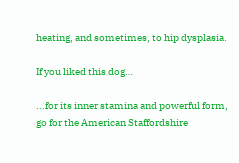heating, and sometimes, to hip dysplasia.

If you liked this dog…

...for its inner stamina and powerful form, go for the American Staffordshire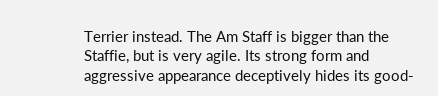Terrier instead. The Am Staff is bigger than the Staffie, but is very agile. Its strong form and aggressive appearance deceptively hides its good-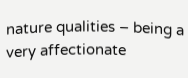nature qualities – being a very affectionate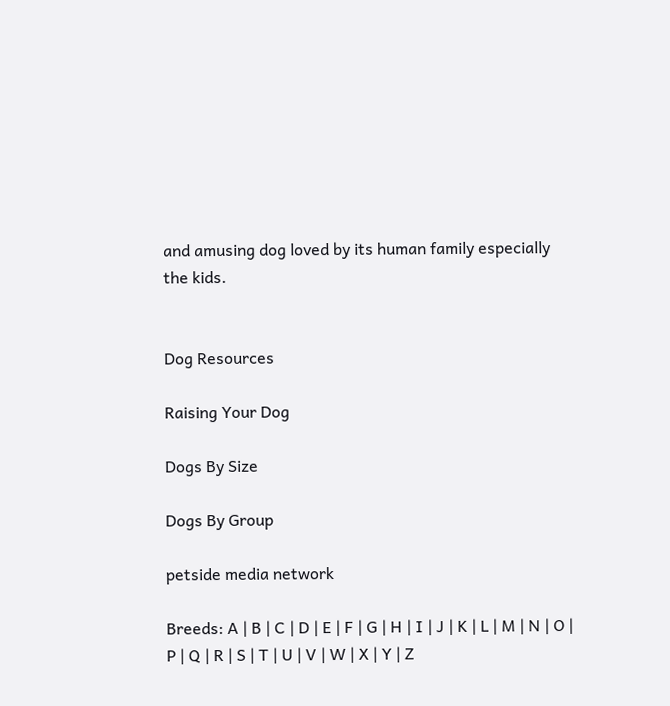and amusing dog loved by its human family especially the kids.


Dog Resources

Raising Your Dog

Dogs By Size

Dogs By Group

petside media network

Breeds: A | B | C | D | E | F | G | H | I | J | K | L | M | N | O | P | Q | R | S | T | U | V | W | X | Y | Z